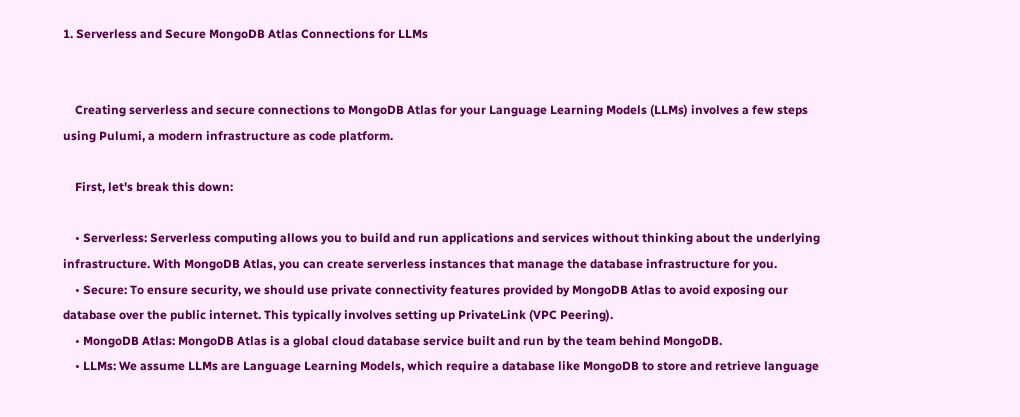1. Serverless and Secure MongoDB Atlas Connections for LLMs


    Creating serverless and secure connections to MongoDB Atlas for your Language Learning Models (LLMs) involves a few steps using Pulumi, a modern infrastructure as code platform.

    First, let's break this down:

    • Serverless: Serverless computing allows you to build and run applications and services without thinking about the underlying infrastructure. With MongoDB Atlas, you can create serverless instances that manage the database infrastructure for you.
    • Secure: To ensure security, we should use private connectivity features provided by MongoDB Atlas to avoid exposing our database over the public internet. This typically involves setting up PrivateLink (VPC Peering).
    • MongoDB Atlas: MongoDB Atlas is a global cloud database service built and run by the team behind MongoDB.
    • LLMs: We assume LLMs are Language Learning Models, which require a database like MongoDB to store and retrieve language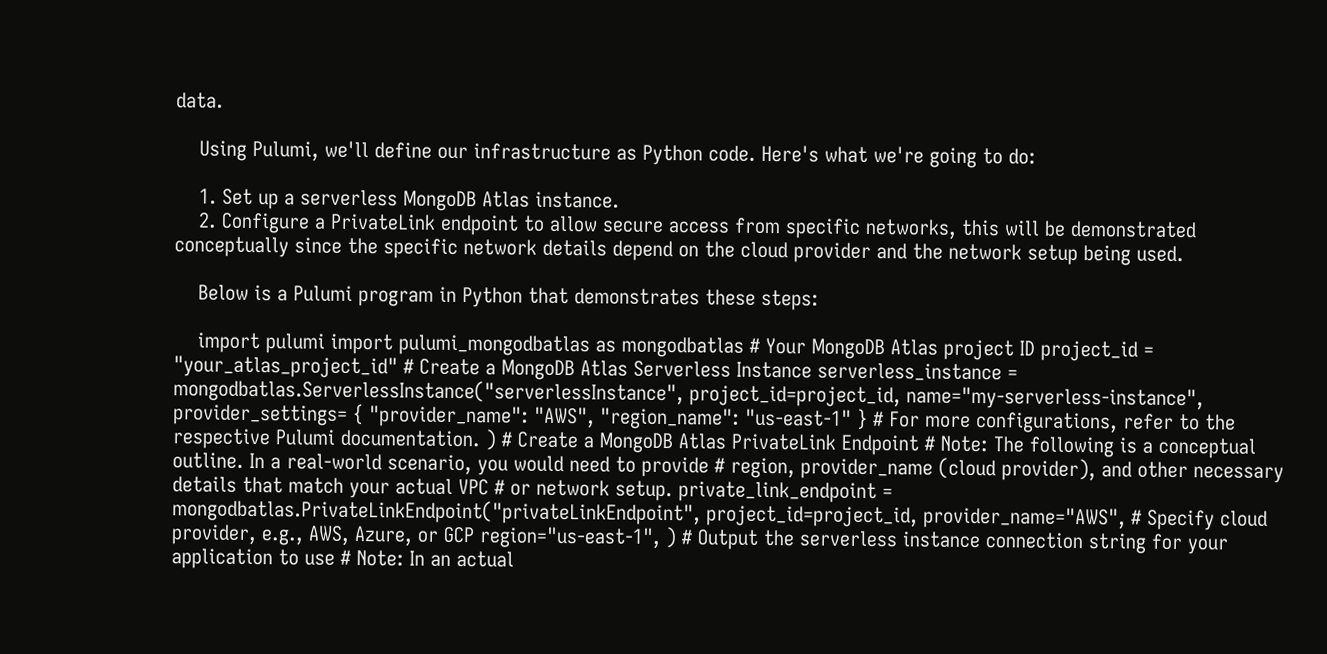data.

    Using Pulumi, we'll define our infrastructure as Python code. Here's what we're going to do:

    1. Set up a serverless MongoDB Atlas instance.
    2. Configure a PrivateLink endpoint to allow secure access from specific networks, this will be demonstrated conceptually since the specific network details depend on the cloud provider and the network setup being used.

    Below is a Pulumi program in Python that demonstrates these steps:

    import pulumi import pulumi_mongodbatlas as mongodbatlas # Your MongoDB Atlas project ID project_id = "your_atlas_project_id" # Create a MongoDB Atlas Serverless Instance serverless_instance = mongodbatlas.ServerlessInstance("serverlessInstance", project_id=project_id, name="my-serverless-instance", provider_settings= { "provider_name": "AWS", "region_name": "us-east-1" } # For more configurations, refer to the respective Pulumi documentation. ) # Create a MongoDB Atlas PrivateLink Endpoint # Note: The following is a conceptual outline. In a real-world scenario, you would need to provide # region, provider_name (cloud provider), and other necessary details that match your actual VPC # or network setup. private_link_endpoint = mongodbatlas.PrivateLinkEndpoint("privateLinkEndpoint", project_id=project_id, provider_name="AWS", # Specify cloud provider, e.g., AWS, Azure, or GCP region="us-east-1", ) # Output the serverless instance connection string for your application to use # Note: In an actual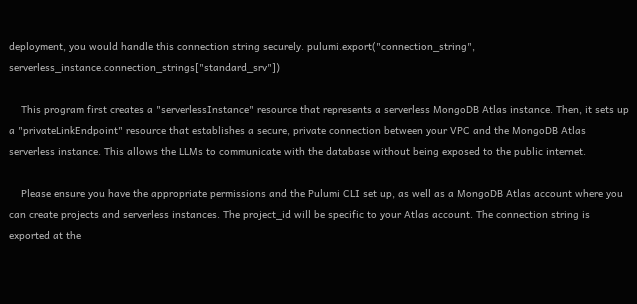deployment, you would handle this connection string securely. pulumi.export("connection_string", serverless_instance.connection_strings["standard_srv"])

    This program first creates a "serverlessInstance" resource that represents a serverless MongoDB Atlas instance. Then, it sets up a "privateLinkEndpoint" resource that establishes a secure, private connection between your VPC and the MongoDB Atlas serverless instance. This allows the LLMs to communicate with the database without being exposed to the public internet.

    Please ensure you have the appropriate permissions and the Pulumi CLI set up, as well as a MongoDB Atlas account where you can create projects and serverless instances. The project_id will be specific to your Atlas account. The connection string is exported at the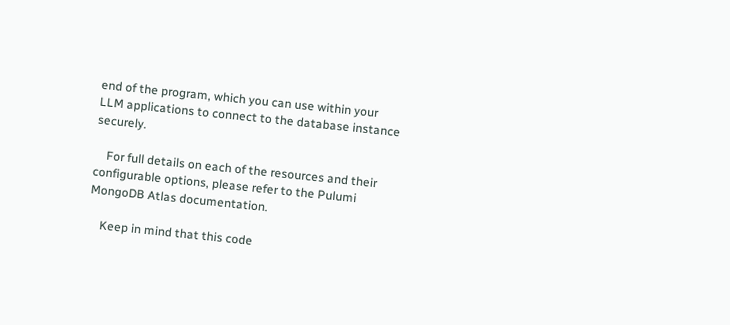end of the program, which you can use within your LLM applications to connect to the database instance securely.

    For full details on each of the resources and their configurable options, please refer to the Pulumi MongoDB Atlas documentation.

    Keep in mind that this code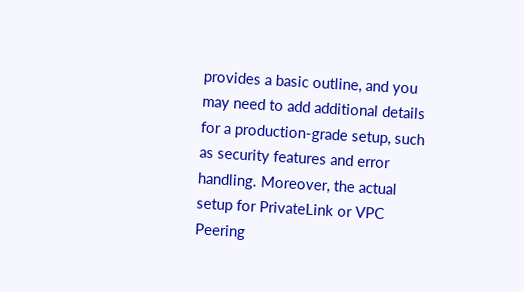provides a basic outline, and you may need to add additional details for a production-grade setup, such as security features and error handling. Moreover, the actual setup for PrivateLink or VPC Peering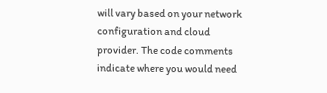will vary based on your network configuration and cloud provider. The code comments indicate where you would need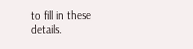to fill in these details.